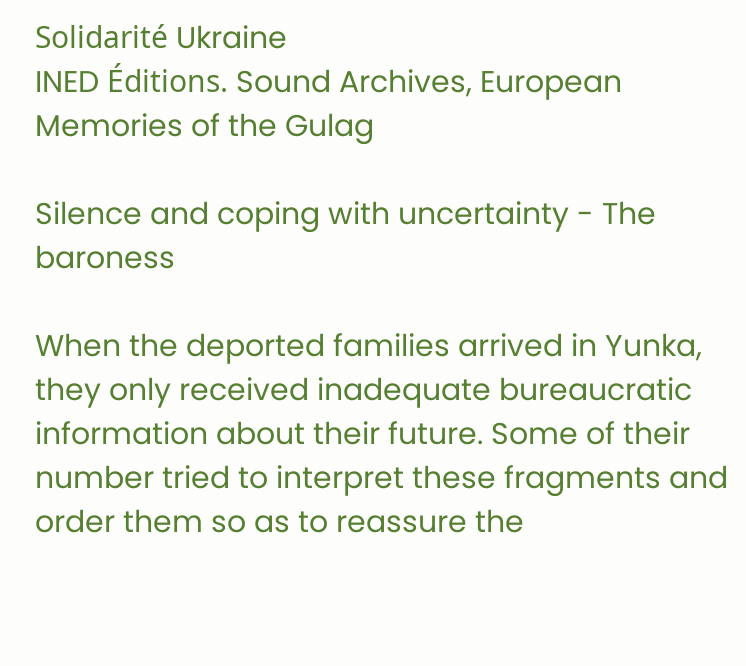Solidarité Ukraine
INED Éditions. Sound Archives, European Memories of the Gulag

Silence and coping with uncertainty - The baroness

When the deported families arrived in Yunka, they only received inadequate bureaucratic information about their future. Some of their number tried to interpret these fragments and order them so as to reassure the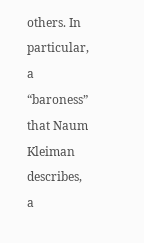others. In particular, a “baroness” that Naum Kleiman describes, a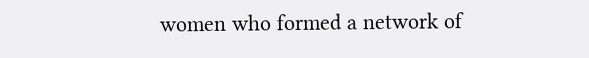women who formed a network of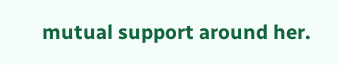mutual support around her.